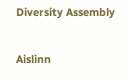Diversity Assembly

Aislinn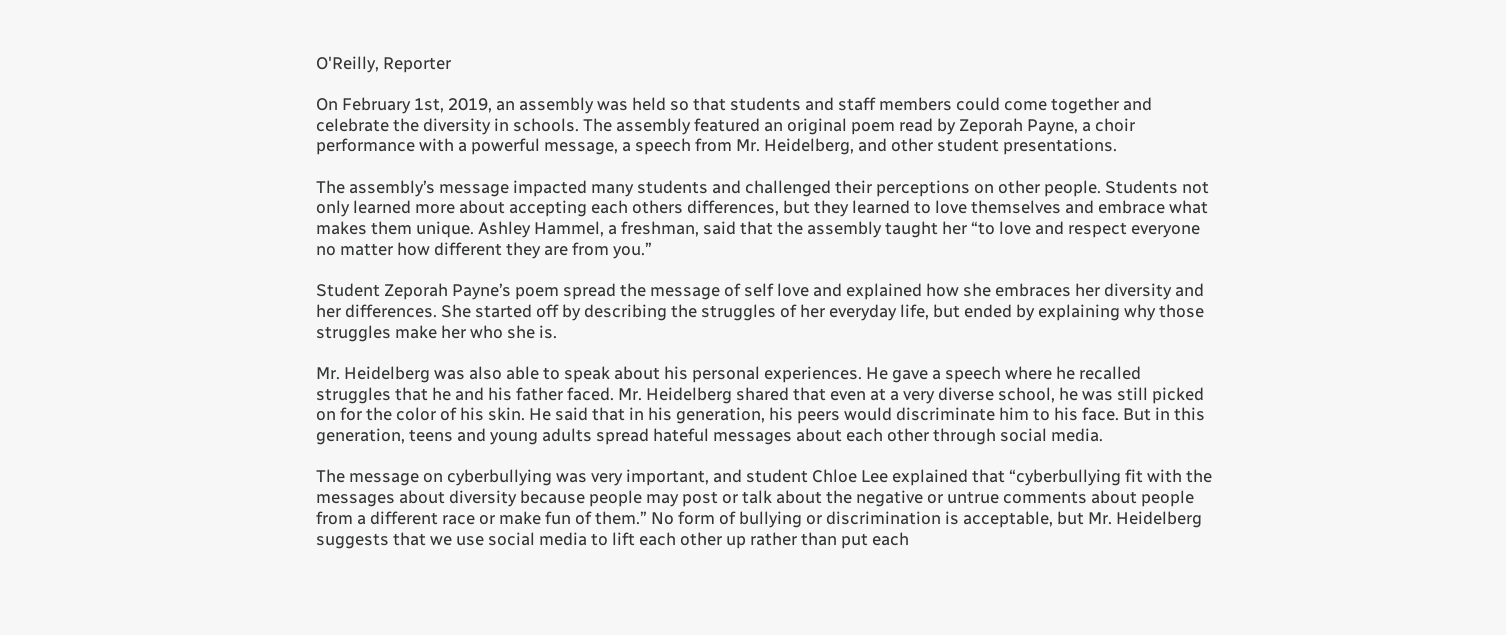O'Reilly, Reporter

On February 1st, 2019, an assembly was held so that students and staff members could come together and celebrate the diversity in schools. The assembly featured an original poem read by Zeporah Payne, a choir performance with a powerful message, a speech from Mr. Heidelberg, and other student presentations.

The assembly’s message impacted many students and challenged their perceptions on other people. Students not only learned more about accepting each others differences, but they learned to love themselves and embrace what makes them unique. Ashley Hammel, a freshman, said that the assembly taught her “to love and respect everyone no matter how different they are from you.”

Student Zeporah Payne’s poem spread the message of self love and explained how she embraces her diversity and her differences. She started off by describing the struggles of her everyday life, but ended by explaining why those struggles make her who she is.

Mr. Heidelberg was also able to speak about his personal experiences. He gave a speech where he recalled struggles that he and his father faced. Mr. Heidelberg shared that even at a very diverse school, he was still picked on for the color of his skin. He said that in his generation, his peers would discriminate him to his face. But in this generation, teens and young adults spread hateful messages about each other through social media.

The message on cyberbullying was very important, and student Chloe Lee explained that “cyberbullying fit with the messages about diversity because people may post or talk about the negative or untrue comments about people from a different race or make fun of them.” No form of bullying or discrimination is acceptable, but Mr. Heidelberg suggests that we use social media to lift each other up rather than put each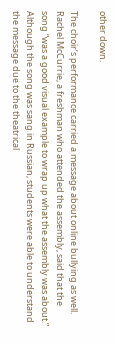other down.

The choir’s performance carried a message about online bullying as well. Rachel McCurrie, a freshman who attended the assembly, said that the song “was a good visual example to wrap up what the assembly was about.” Although the song was sang in Russian, students were able to understand the message due to the theatrical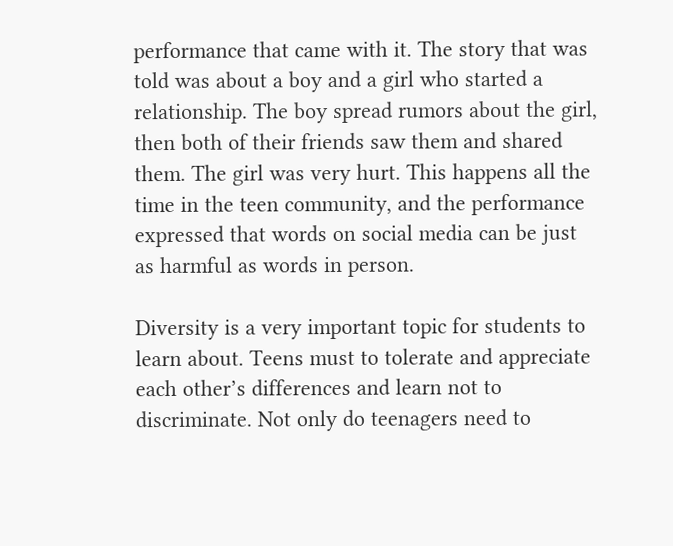performance that came with it. The story that was told was about a boy and a girl who started a relationship. The boy spread rumors about the girl, then both of their friends saw them and shared them. The girl was very hurt. This happens all the time in the teen community, and the performance expressed that words on social media can be just as harmful as words in person.

Diversity is a very important topic for students to learn about. Teens must to tolerate and appreciate each other’s differences and learn not to discriminate. Not only do teenagers need to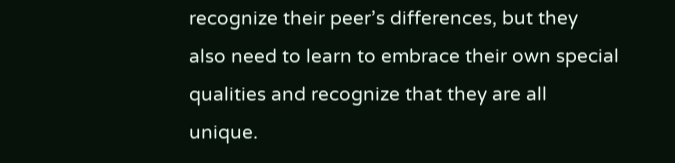recognize their peer’s differences, but they also need to learn to embrace their own special qualities and recognize that they are all unique.